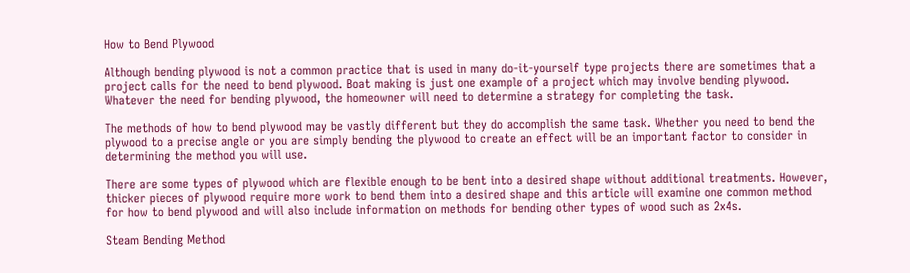How to Bend Plywood

Although bending plywood is not a common practice that is used in many do-it-yourself type projects there are sometimes that a project calls for the need to bend plywood. Boat making is just one example of a project which may involve bending plywood. Whatever the need for bending plywood, the homeowner will need to determine a strategy for completing the task.

The methods of how to bend plywood may be vastly different but they do accomplish the same task. Whether you need to bend the plywood to a precise angle or you are simply bending the plywood to create an effect will be an important factor to consider in determining the method you will use.

There are some types of plywood which are flexible enough to be bent into a desired shape without additional treatments. However, thicker pieces of plywood require more work to bend them into a desired shape and this article will examine one common method for how to bend plywood and will also include information on methods for bending other types of wood such as 2x4s.

Steam Bending Method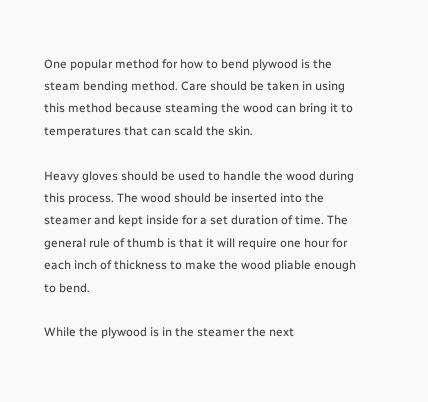One popular method for how to bend plywood is the steam bending method. Care should be taken in using this method because steaming the wood can bring it to temperatures that can scald the skin.

Heavy gloves should be used to handle the wood during this process. The wood should be inserted into the steamer and kept inside for a set duration of time. The general rule of thumb is that it will require one hour for each inch of thickness to make the wood pliable enough to bend.

While the plywood is in the steamer the next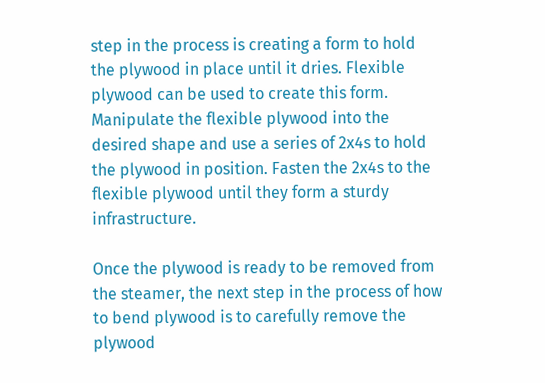step in the process is creating a form to hold the plywood in place until it dries. Flexible plywood can be used to create this form. Manipulate the flexible plywood into the desired shape and use a series of 2x4s to hold the plywood in position. Fasten the 2x4s to the flexible plywood until they form a sturdy infrastructure.

Once the plywood is ready to be removed from the steamer, the next step in the process of how to bend plywood is to carefully remove the plywood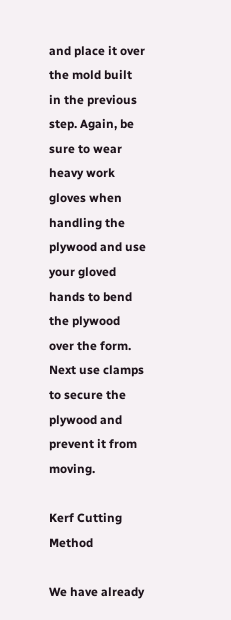and place it over the mold built in the previous step. Again, be sure to wear heavy work gloves when handling the plywood and use your gloved hands to bend the plywood over the form. Next use clamps to secure the plywood and prevent it from moving.

Kerf Cutting Method

We have already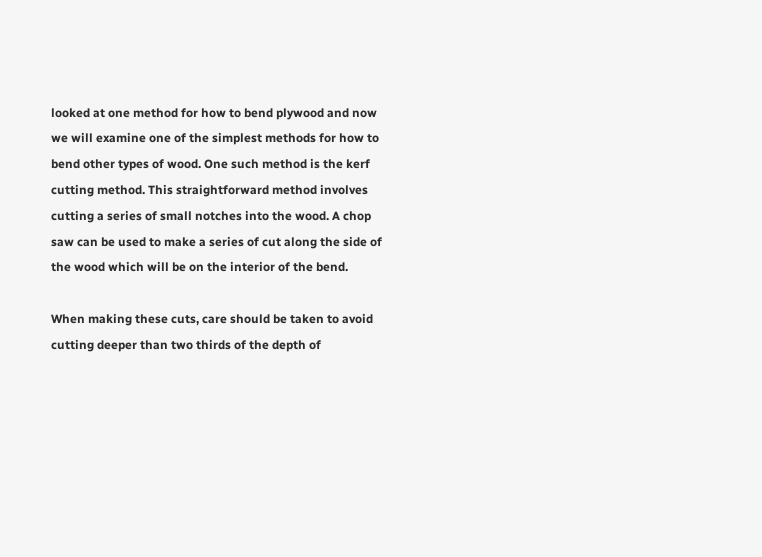looked at one method for how to bend plywood and now we will examine one of the simplest methods for how to bend other types of wood. One such method is the kerf cutting method. This straightforward method involves cutting a series of small notches into the wood. A chop saw can be used to make a series of cut along the side of the wood which will be on the interior of the bend.

When making these cuts, care should be taken to avoid cutting deeper than two thirds of the depth of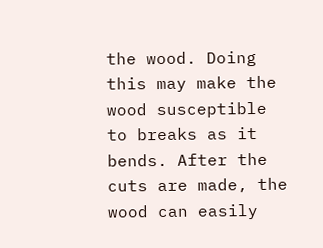the wood. Doing this may make the wood susceptible to breaks as it bends. After the cuts are made, the wood can easily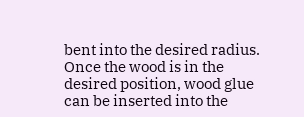bent into the desired radius. Once the wood is in the desired position, wood glue can be inserted into the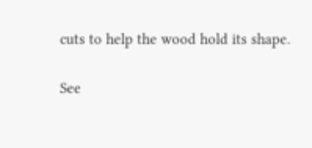cuts to help the wood hold its shape.

See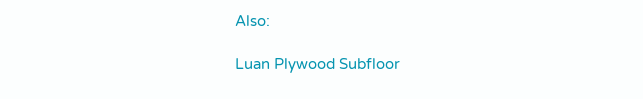Also:

Luan Plywood Subfloor